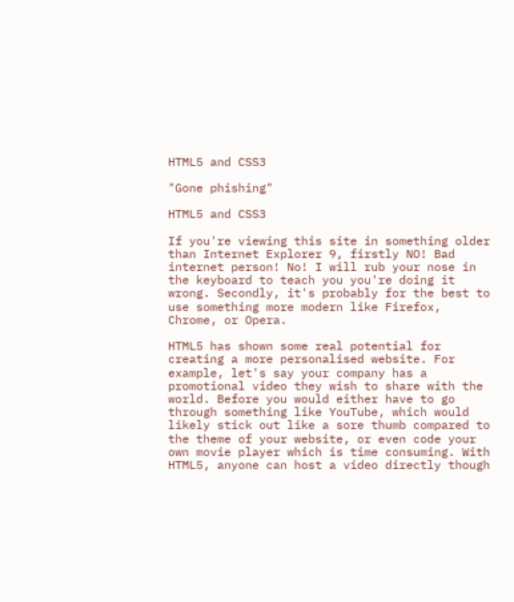HTML5 and CSS3

"Gone phishing"

HTML5 and CSS3

If you're viewing this site in something older than Internet Explorer 9, firstly NO! Bad internet person! No! I will rub your nose in the keyboard to teach you you're doing it wrong. Secondly, it's probably for the best to use something more modern like Firefox, Chrome, or Opera.

HTML5 has shown some real potential for creating a more personalised website. For example, let's say your company has a promotional video they wish to share with the world. Before you would either have to go through something like YouTube, which would likely stick out like a sore thumb compared to the theme of your website, or even code your own movie player which is time consuming. With HTML5, anyone can host a video directly though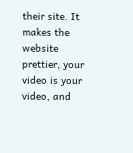their site. It makes the website prettier, your video is your video, and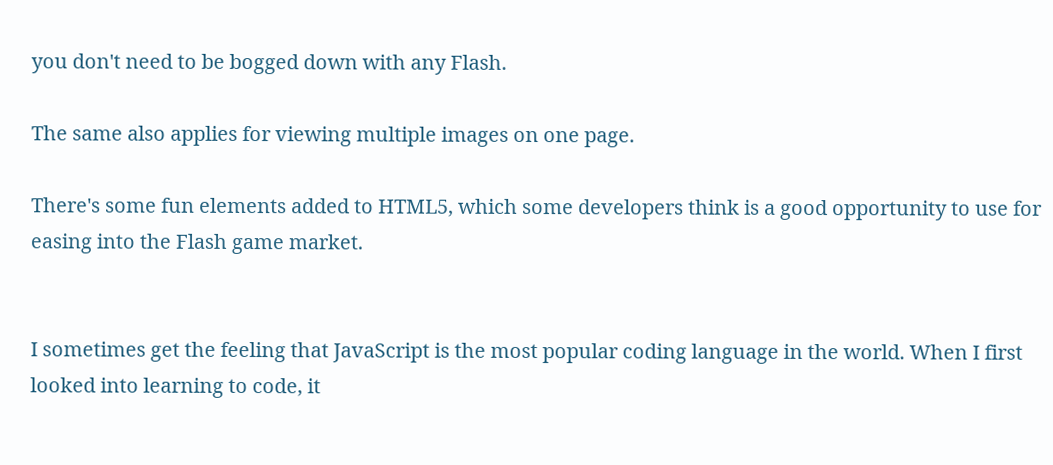you don't need to be bogged down with any Flash.

The same also applies for viewing multiple images on one page.

There's some fun elements added to HTML5, which some developers think is a good opportunity to use for easing into the Flash game market.


I sometimes get the feeling that JavaScript is the most popular coding language in the world. When I first looked into learning to code, it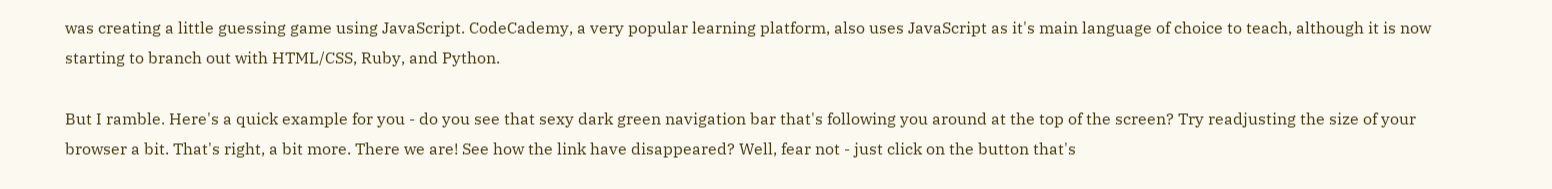was creating a little guessing game using JavaScript. CodeCademy, a very popular learning platform, also uses JavaScript as it's main language of choice to teach, although it is now starting to branch out with HTML/CSS, Ruby, and Python.

But I ramble. Here's a quick example for you - do you see that sexy dark green navigation bar that's following you around at the top of the screen? Try readjusting the size of your browser a bit. That's right, a bit more. There we are! See how the link have disappeared? Well, fear not - just click on the button that's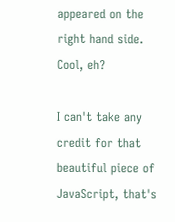appeared on the right hand side. Cool, eh?

I can't take any credit for that beautiful piece of JavaScript, that's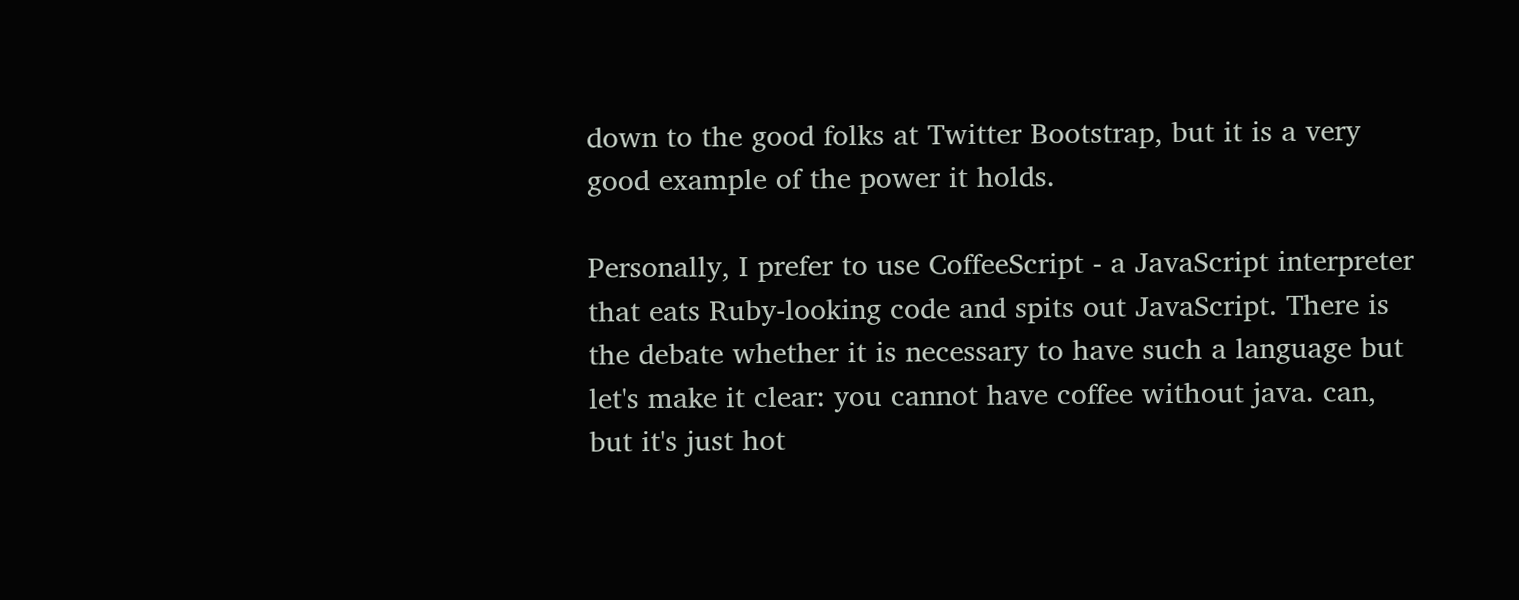down to the good folks at Twitter Bootstrap, but it is a very good example of the power it holds.

Personally, I prefer to use CoffeeScript - a JavaScript interpreter that eats Ruby-looking code and spits out JavaScript. There is the debate whether it is necessary to have such a language but let's make it clear: you cannot have coffee without java. can, but it's just hot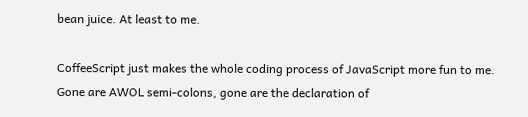bean juice. At least to me.

CoffeeScript just makes the whole coding process of JavaScript more fun to me. Gone are AWOL semi-colons, gone are the declaration of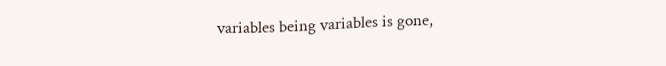variables being variables is gone,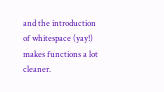and the introduction of whitespace (yay!) makes functions a lot cleaner.